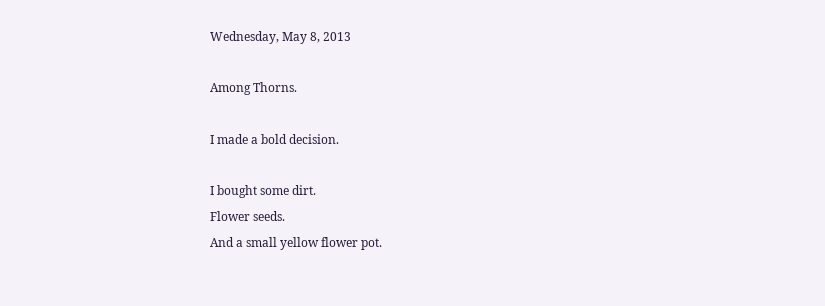Wednesday, May 8, 2013

Among Thorns.

I made a bold decision.

I bought some dirt.
Flower seeds.
And a small yellow flower pot.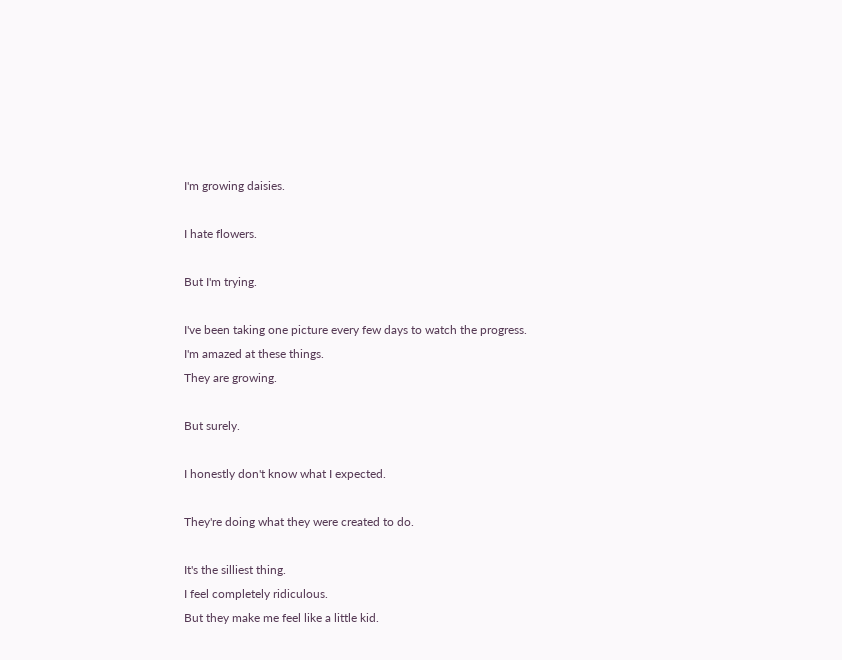I'm growing daisies.

I hate flowers.

But I'm trying.

I've been taking one picture every few days to watch the progress.
I'm amazed at these things.
They are growing.

But surely.

I honestly don't know what I expected.

They're doing what they were created to do.

It's the silliest thing.
I feel completely ridiculous.
But they make me feel like a little kid.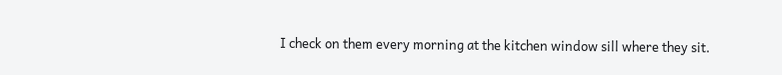I check on them every morning at the kitchen window sill where they sit.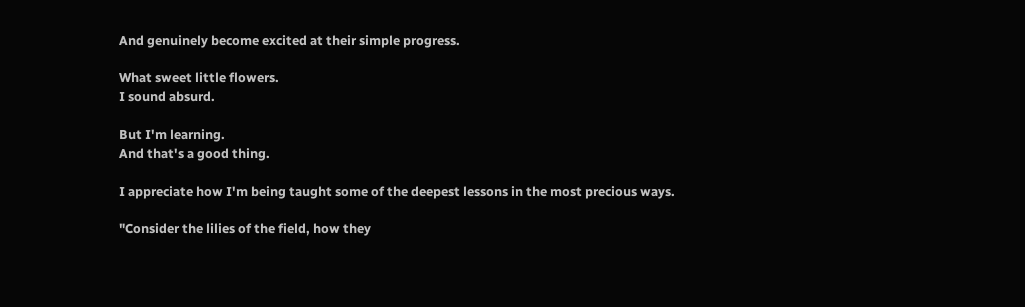And genuinely become excited at their simple progress.

What sweet little flowers.
I sound absurd.

But I'm learning.
And that's a good thing.

I appreciate how I'm being taught some of the deepest lessons in the most precious ways.

"Consider the lilies of the field, how they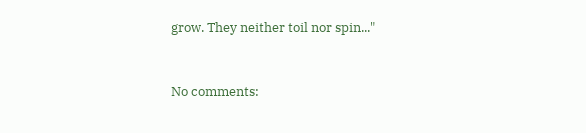grow. They neither toil nor spin..."


No comments: